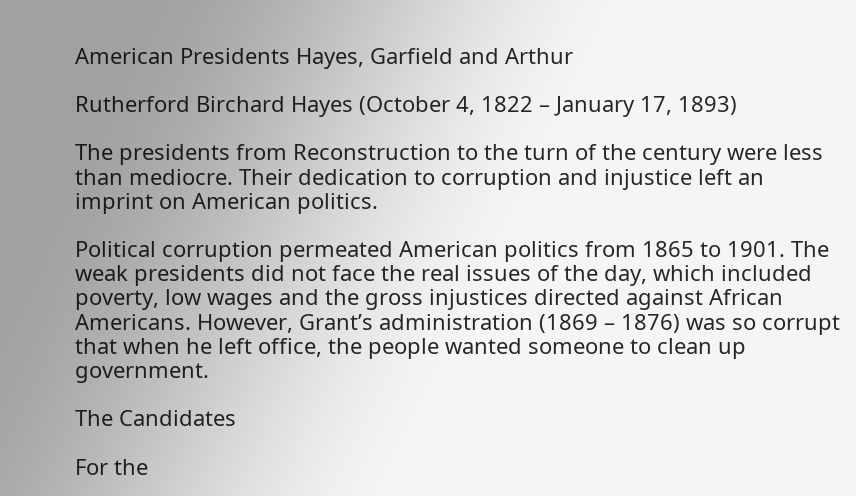American Presidents Hayes, Garfield and Arthur

Rutherford Birchard Hayes (October 4, 1822 – January 17, 1893)

The presidents from Reconstruction to the turn of the century were less than mediocre. Their dedication to corruption and injustice left an imprint on American politics.

Political corruption permeated American politics from 1865 to 1901. The weak presidents did not face the real issues of the day, which included poverty, low wages and the gross injustices directed against African Americans. However, Grant’s administration (1869 – 1876) was so corrupt that when he left office, the people wanted someone to clean up government.

The Candidates

For the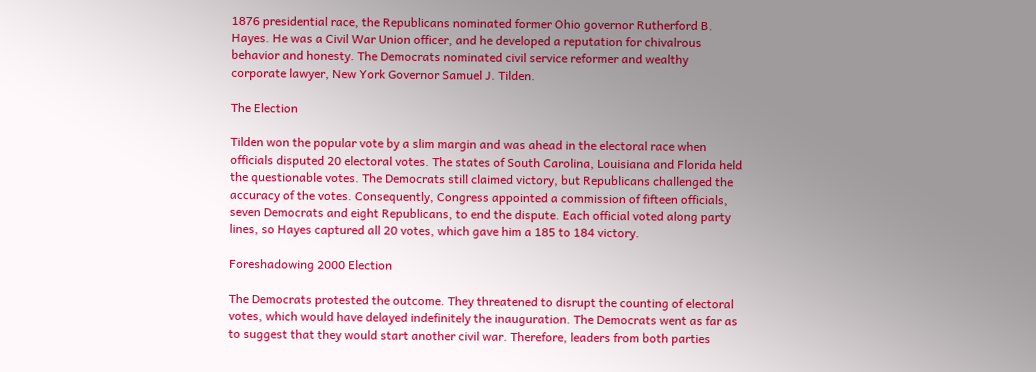1876 presidential race, the Republicans nominated former Ohio governor Rutherford B. Hayes. He was a Civil War Union officer, and he developed a reputation for chivalrous behavior and honesty. The Democrats nominated civil service reformer and wealthy corporate lawyer, New York Governor Samuel J. Tilden.

The Election

Tilden won the popular vote by a slim margin and was ahead in the electoral race when officials disputed 20 electoral votes. The states of South Carolina, Louisiana and Florida held the questionable votes. The Democrats still claimed victory, but Republicans challenged the accuracy of the votes. Consequently, Congress appointed a commission of fifteen officials, seven Democrats and eight Republicans, to end the dispute. Each official voted along party lines, so Hayes captured all 20 votes, which gave him a 185 to 184 victory.

Foreshadowing 2000 Election

The Democrats protested the outcome. They threatened to disrupt the counting of electoral votes, which would have delayed indefinitely the inauguration. The Democrats went as far as to suggest that they would start another civil war. Therefore, leaders from both parties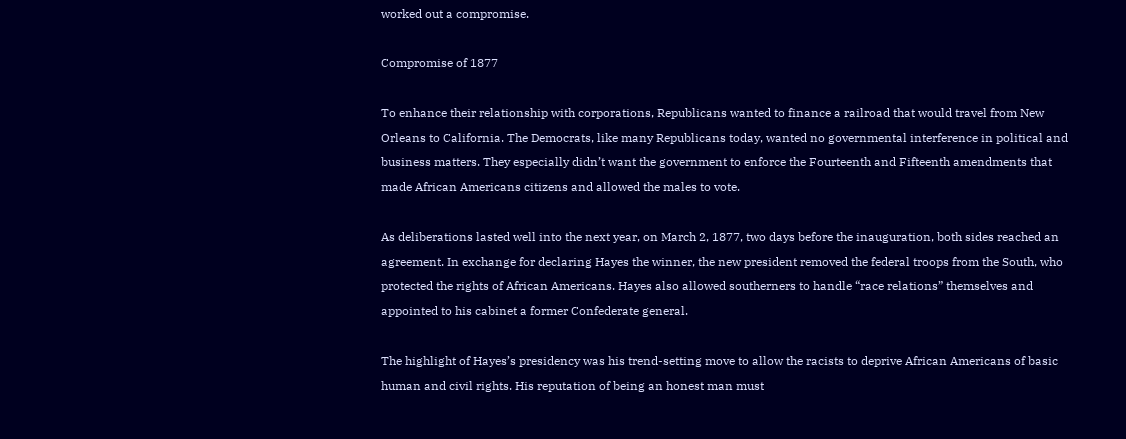worked out a compromise.

Compromise of 1877

To enhance their relationship with corporations, Republicans wanted to finance a railroad that would travel from New Orleans to California. The Democrats, like many Republicans today, wanted no governmental interference in political and business matters. They especially didn’t want the government to enforce the Fourteenth and Fifteenth amendments that made African Americans citizens and allowed the males to vote.

As deliberations lasted well into the next year, on March 2, 1877, two days before the inauguration, both sides reached an agreement. In exchange for declaring Hayes the winner, the new president removed the federal troops from the South, who protected the rights of African Americans. Hayes also allowed southerners to handle “race relations” themselves and appointed to his cabinet a former Confederate general.

The highlight of Hayes’s presidency was his trend-setting move to allow the racists to deprive African Americans of basic human and civil rights. His reputation of being an honest man must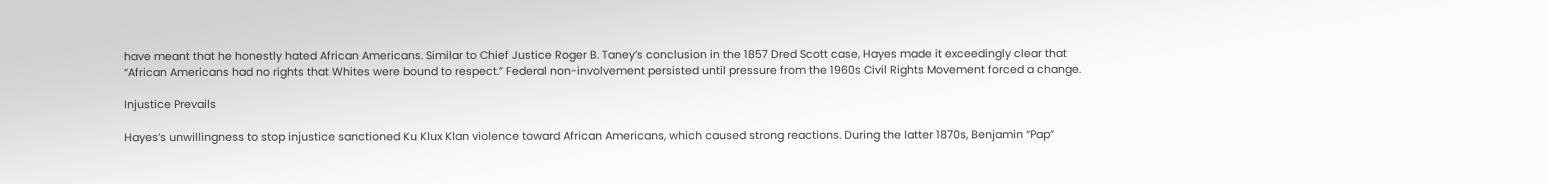have meant that he honestly hated African Americans. Similar to Chief Justice Roger B. Taney’s conclusion in the 1857 Dred Scott case, Hayes made it exceedingly clear that “African Americans had no rights that Whites were bound to respect.” Federal non-involvement persisted until pressure from the 1960s Civil Rights Movement forced a change.

Injustice Prevails

Hayes’s unwillingness to stop injustice sanctioned Ku Klux Klan violence toward African Americans, which caused strong reactions. During the latter 1870s, Benjamin “Pap”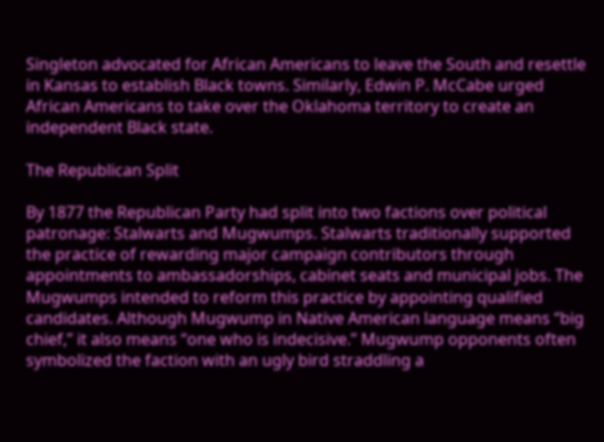Singleton advocated for African Americans to leave the South and resettle in Kansas to establish Black towns. Similarly, Edwin P. McCabe urged African Americans to take over the Oklahoma territory to create an independent Black state.

The Republican Split

By 1877 the Republican Party had split into two factions over political patronage: Stalwarts and Mugwumps. Stalwarts traditionally supported the practice of rewarding major campaign contributors through appointments to ambassadorships, cabinet seats and municipal jobs. The Mugwumps intended to reform this practice by appointing qualified candidates. Although Mugwump in Native American language means “big chief,” it also means “one who is indecisive.” Mugwump opponents often symbolized the faction with an ugly bird straddling a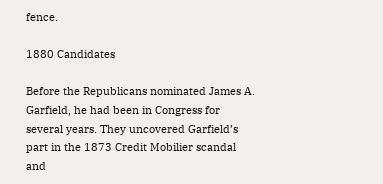fence.

1880 Candidates

Before the Republicans nominated James A. Garfield, he had been in Congress for several years. They uncovered Garfield’s part in the 1873 Credit Mobilier scandal and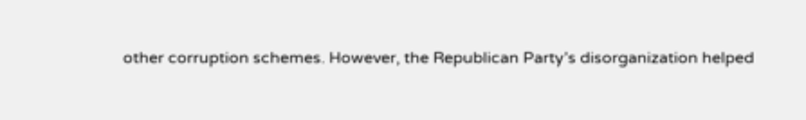other corruption schemes. However, the Republican Party’s disorganization helped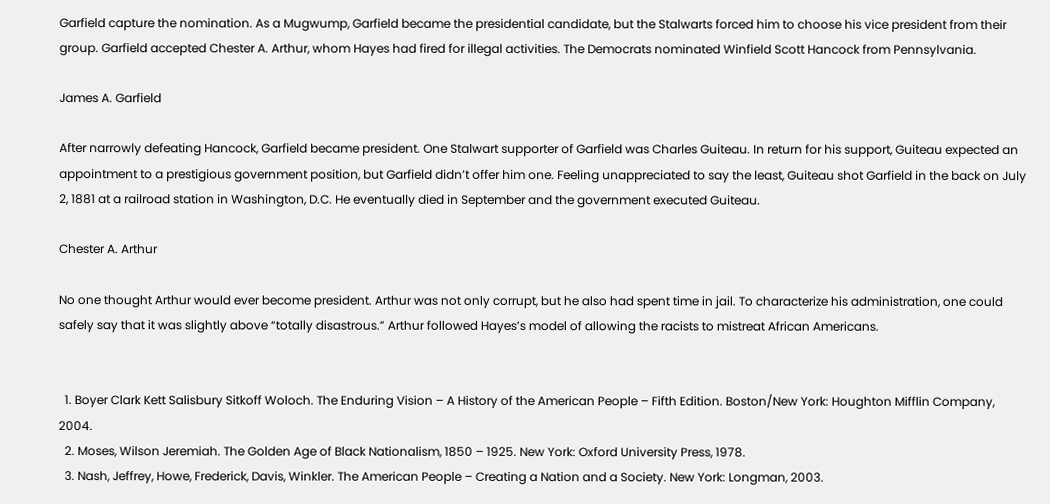Garfield capture the nomination. As a Mugwump, Garfield became the presidential candidate, but the Stalwarts forced him to choose his vice president from their group. Garfield accepted Chester A. Arthur, whom Hayes had fired for illegal activities. The Democrats nominated Winfield Scott Hancock from Pennsylvania.

James A. Garfield

After narrowly defeating Hancock, Garfield became president. One Stalwart supporter of Garfield was Charles Guiteau. In return for his support, Guiteau expected an appointment to a prestigious government position, but Garfield didn’t offer him one. Feeling unappreciated to say the least, Guiteau shot Garfield in the back on July 2, 1881 at a railroad station in Washington, D.C. He eventually died in September and the government executed Guiteau.

Chester A. Arthur

No one thought Arthur would ever become president. Arthur was not only corrupt, but he also had spent time in jail. To characterize his administration, one could safely say that it was slightly above “totally disastrous.” Arthur followed Hayes’s model of allowing the racists to mistreat African Americans.


  1. Boyer Clark Kett Salisbury Sitkoff Woloch. The Enduring Vision – A History of the American People – Fifth Edition. Boston/New York: Houghton Mifflin Company, 2004.
  2. Moses, Wilson Jeremiah. The Golden Age of Black Nationalism, 1850 – 1925. New York: Oxford University Press, 1978.
  3. Nash, Jeffrey, Howe, Frederick, Davis, Winkler. The American People – Creating a Nation and a Society. New York: Longman, 2003.